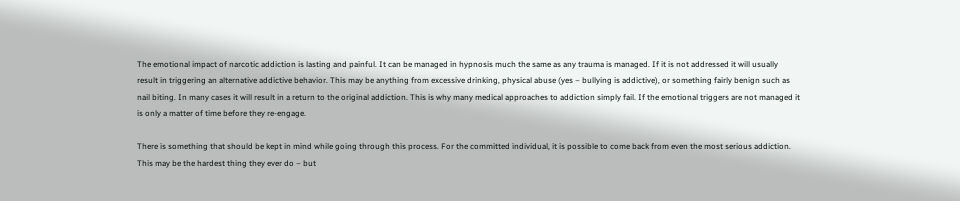The emotional impact of narcotic addiction is lasting and painful. It can be managed in hypnosis much the same as any trauma is managed. If it is not addressed it will usually result in triggering an alternative addictive behavior. This may be anything from excessive drinking, physical abuse (yes – bullying is addictive), or something fairly benign such as nail biting. In many cases it will result in a return to the original addiction. This is why many medical approaches to addiction simply fail. If the emotional triggers are not managed it is only a matter of time before they re-engage.

There is something that should be kept in mind while going through this process. For the committed individual, it is possible to come back from even the most serious addiction. This may be the hardest thing they ever do – but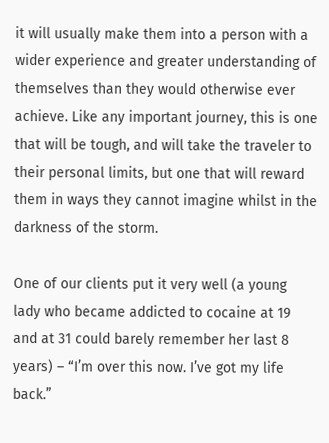it will usually make them into a person with a wider experience and greater understanding of themselves than they would otherwise ever achieve. Like any important journey, this is one that will be tough, and will take the traveler to their personal limits, but one that will reward them in ways they cannot imagine whilst in the darkness of the storm.

One of our clients put it very well (a young lady who became addicted to cocaine at 19 and at 31 could barely remember her last 8 years) – “I’m over this now. I’ve got my life back.”